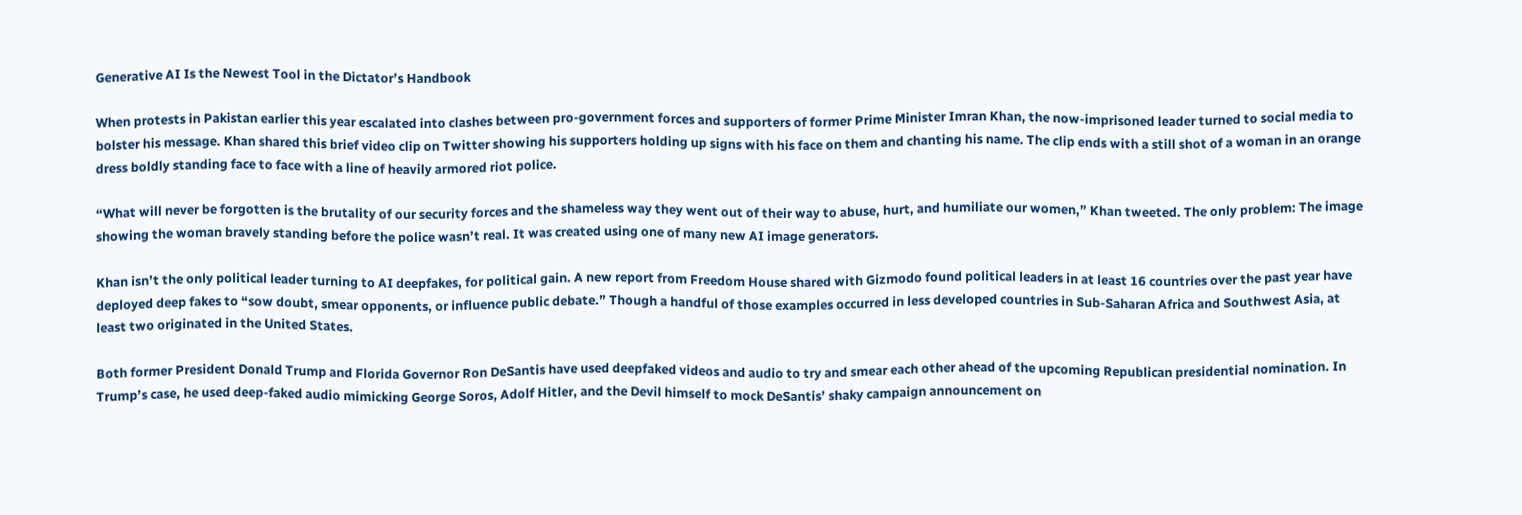Generative AI Is the Newest Tool in the Dictator’s Handbook

When protests in Pakistan earlier this year escalated into clashes between pro-government forces and supporters of former Prime Minister Imran Khan, the now-imprisoned leader turned to social media to bolster his message. Khan shared this brief video clip on Twitter showing his supporters holding up signs with his face on them and chanting his name. The clip ends with a still shot of a woman in an orange dress boldly standing face to face with a line of heavily armored riot police.

“What will never be forgotten is the brutality of our security forces and the shameless way they went out of their way to abuse, hurt, and humiliate our women,” Khan tweeted. The only problem: The image showing the woman bravely standing before the police wasn’t real. It was created using one of many new AI image generators.

Khan isn’t the only political leader turning to AI deepfakes, for political gain. A new report from Freedom House shared with Gizmodo found political leaders in at least 16 countries over the past year have deployed deep fakes to “sow doubt, smear opponents, or influence public debate.” Though a handful of those examples occurred in less developed countries in Sub-Saharan Africa and Southwest Asia, at least two originated in the United States.

Both former President Donald Trump and Florida Governor Ron DeSantis have used deepfaked videos and audio to try and smear each other ahead of the upcoming Republican presidential nomination. In Trump’s case, he used deep-faked audio mimicking George Soros, Adolf Hitler, and the Devil himself to mock DeSantis’ shaky campaign announcement on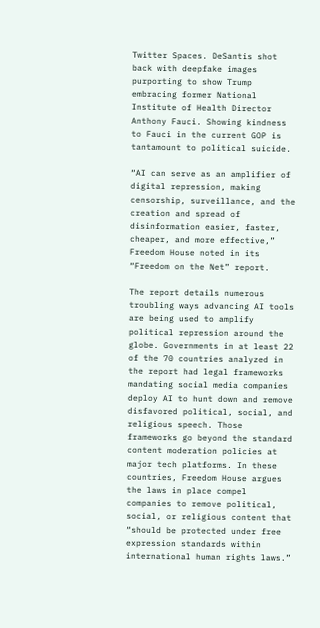Twitter Spaces. DeSantis shot back with deepfake images purporting to show Trump embracing former National Institute of Health Director Anthony Fauci. Showing kindness to Fauci in the current GOP is tantamount to political suicide.

“AI can serve as an amplifier of digital repression, making censorship, surveillance, and the creation and spread of disinformation easier, faster, cheaper, and more effective,” Freedom House noted in its “Freedom on the Net” report.

The report details numerous troubling ways advancing AI tools are being used to amplify political repression around the globe. Governments in at least 22 of the 70 countries analyzed in the report had legal frameworks mandating social media companies deploy AI to hunt down and remove disfavored political, social, and religious speech. Those frameworks go beyond the standard content moderation policies at major tech platforms. In these countries, Freedom House argues the laws in place compel companies to remove political, social, or religious content that “should be protected under free expression standards within international human rights laws.”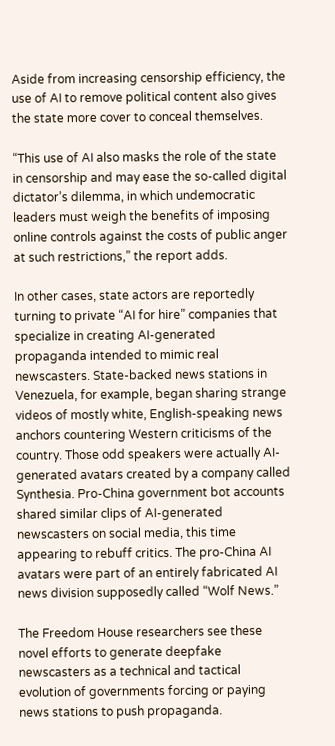Aside from increasing censorship efficiency, the use of AI to remove political content also gives the state more cover to conceal themselves.

“This use of AI also masks the role of the state in censorship and may ease the so-called digital dictator’s dilemma, in which undemocratic leaders must weigh the benefits of imposing online controls against the costs of public anger at such restrictions,” the report adds.

In other cases, state actors are reportedly turning to private “AI for hire” companies that specialize in creating AI-generated propaganda intended to mimic real newscasters. State-backed news stations in Venezuela, for example, began sharing strange videos of mostly white, English-speaking news anchors countering Western criticisms of the country. Those odd speakers were actually AI-generated avatars created by a company called Synthesia. Pro-China government bot accounts shared similar clips of AI-generated newscasters on social media, this time appearing to rebuff critics. The pro-China AI avatars were part of an entirely fabricated AI news division supposedly called “Wolf News.”

The Freedom House researchers see these novel efforts to generate deepfake newscasters as a technical and tactical evolution of governments forcing or paying news stations to push propaganda.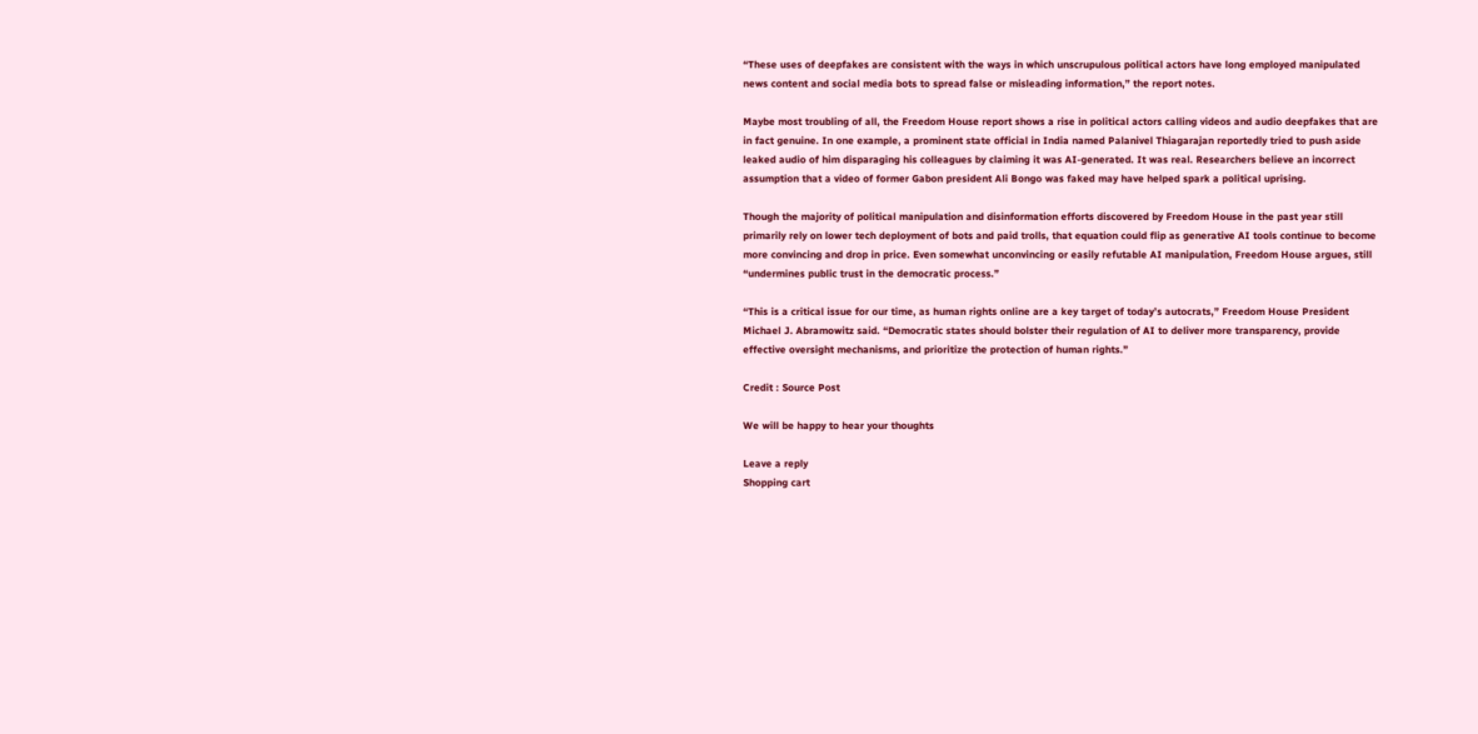“These uses of deepfakes are consistent with the ways in which unscrupulous political actors have long employed manipulated news content and social media bots to spread false or misleading information,” the report notes.

Maybe most troubling of all, the Freedom House report shows a rise in political actors calling videos and audio deepfakes that are in fact genuine. In one example, a prominent state official in India named Palanivel Thiagarajan reportedly tried to push aside leaked audio of him disparaging his colleagues by claiming it was AI-generated. It was real. Researchers believe an incorrect assumption that a video of former Gabon president Ali Bongo was faked may have helped spark a political uprising.

Though the majority of political manipulation and disinformation efforts discovered by Freedom House in the past year still primarily rely on lower tech deployment of bots and paid trolls, that equation could flip as generative AI tools continue to become more convincing and drop in price. Even somewhat unconvincing or easily refutable AI manipulation, Freedom House argues, still “undermines public trust in the democratic process.”

“This is a critical issue for our time, as human rights online are a key target of today’s autocrats,” Freedom House President Michael J. Abramowitz said. “Democratic states should bolster their regulation of AI to deliver more transparency, provide effective oversight mechanisms, and prioritize the protection of human rights.”

Credit : Source Post

We will be happy to hear your thoughts

Leave a reply
Shopping cart